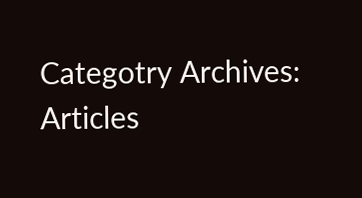Categotry Archives: Articles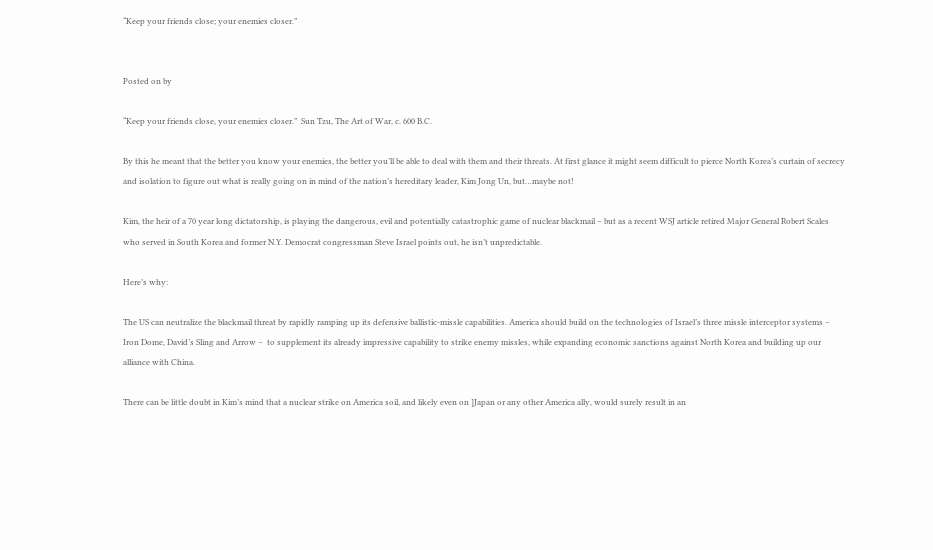“Keep your friends close; your enemies closer.”


Posted on by

“Keep your friends close, your enemies closer.”  Sun Tzu, The Art of War, c. 600 B.C.

By this he meant that the better you know your enemies, the better you’ll be able to deal with them and their threats. At first glance it might seem difficult to pierce North Korea’s curtain of secrecy and isolation to figure out what is really going on in mind of the nation’s hereditary leader, Kim Jong Un, but…maybe not!

Kim, the heir of a 70 year long dictatorship, is playing the dangerous, evil and potentially catastrophic game of nuclear blackmail – but as a recent WSJ article retired Major General Robert Scales who served in South Korea and former N.Y. Democrat congressman Steve Israel points out, he isn’t unpredictable.

Here’s why:

The US can neutralize the blackmail threat by rapidly ramping up its defensive ballistic-missle capabilities. America should build on the technologies of Israel’s three missle interceptor systems – Iron Dome, David’s Sling and Arrow –  to supplement its already impressive capability to strike enemy missles, while expanding economic sanctions against North Korea and building up our alliance with China.

There can be little doubt in Kim’s mind that a nuclear strike on America soil, and likely even on ]Japan or any other America ally, would surely result in an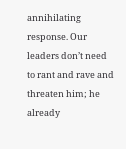annihilating response. Our leaders don’t need to rant and rave and threaten him; he already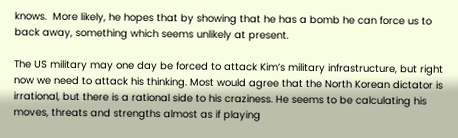knows.  More likely, he hopes that by showing that he has a bomb he can force us to back away, something which seems unlikely at present.

The US military may one day be forced to attack Kim’s military infrastructure, but right now we need to attack his thinking. Most would agree that the North Korean dictator is irrational, but there is a rational side to his craziness. He seems to be calculating his moves, threats and strengths almost as if playing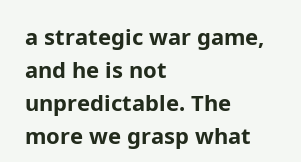a strategic war game, and he is not unpredictable. The more we grasp what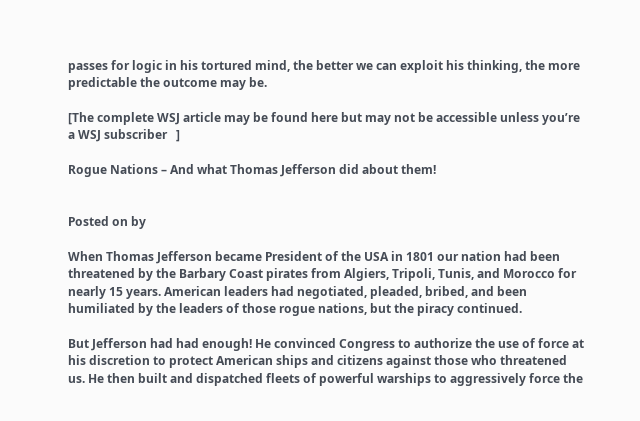passes for logic in his tortured mind, the better we can exploit his thinking, the more predictable the outcome may be.

[The complete WSJ article may be found here but may not be accessible unless you’re a WSJ subscriber   ]

Rogue Nations – And what Thomas Jefferson did about them!


Posted on by

When Thomas Jefferson became President of the USA in 1801 our nation had been threatened by the Barbary Coast pirates from Algiers, Tripoli, Tunis, and Morocco for nearly 15 years. American leaders had negotiated, pleaded, bribed, and been humiliated by the leaders of those rogue nations, but the piracy continued.

But Jefferson had had enough! He convinced Congress to authorize the use of force at his discretion to protect American ships and citizens against those who threatened us. He then built and dispatched fleets of powerful warships to aggressively force the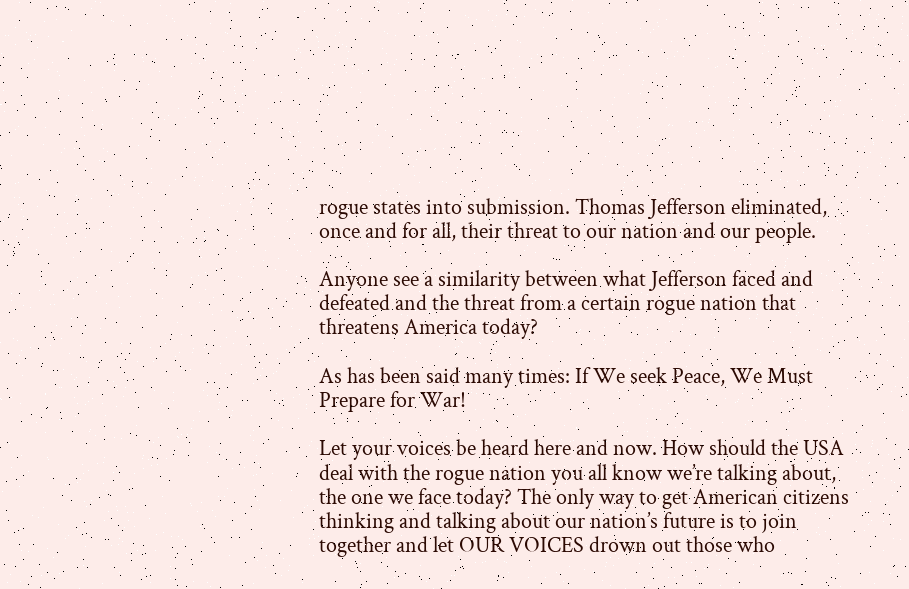rogue states into submission. Thomas Jefferson eliminated, once and for all, their threat to our nation and our people.

Anyone see a similarity between what Jefferson faced and defeated and the threat from a certain rogue nation that threatens America today?

As has been said many times: If We seek Peace, We Must Prepare for War!

Let your voices be heard here and now. How should the USA deal with the rogue nation you all know we’re talking about, the one we face today? The only way to get American citizens thinking and talking about our nation’s future is to join together and let OUR VOICES drown out those who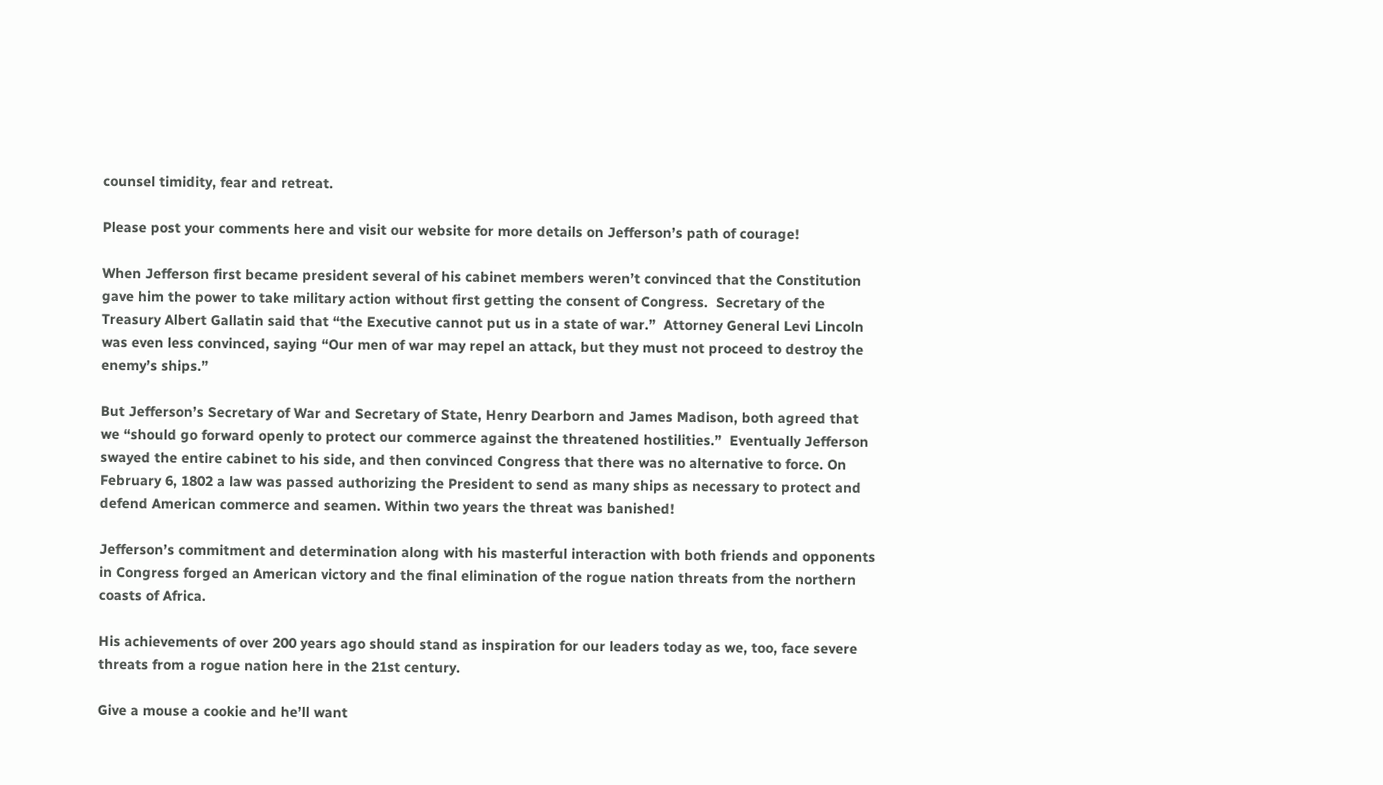counsel timidity, fear and retreat.

Please post your comments here and visit our website for more details on Jefferson’s path of courage!

When Jefferson first became president several of his cabinet members weren’t convinced that the Constitution gave him the power to take military action without first getting the consent of Congress.  Secretary of the Treasury Albert Gallatin said that “the Executive cannot put us in a state of war.”  Attorney General Levi Lincoln was even less convinced, saying “Our men of war may repel an attack, but they must not proceed to destroy the enemy’s ships.”

But Jefferson’s Secretary of War and Secretary of State, Henry Dearborn and James Madison, both agreed that we “should go forward openly to protect our commerce against the threatened hostilities.”  Eventually Jefferson swayed the entire cabinet to his side, and then convinced Congress that there was no alternative to force. On February 6, 1802 a law was passed authorizing the President to send as many ships as necessary to protect and defend American commerce and seamen. Within two years the threat was banished!

Jefferson’s commitment and determination along with his masterful interaction with both friends and opponents in Congress forged an American victory and the final elimination of the rogue nation threats from the northern coasts of Africa.

His achievements of over 200 years ago should stand as inspiration for our leaders today as we, too, face severe threats from a rogue nation here in the 21st century.

Give a mouse a cookie and he’ll want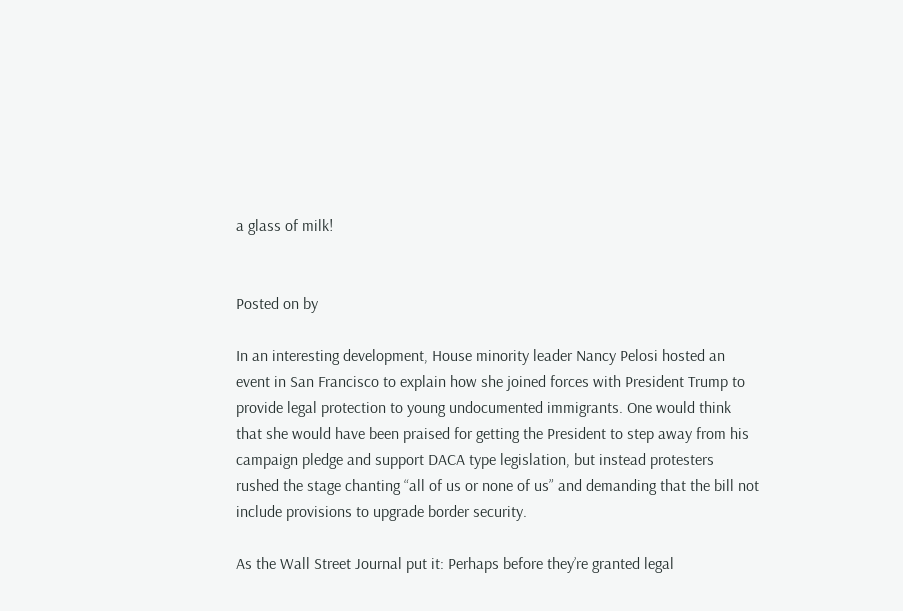a glass of milk!


Posted on by

In an interesting development, House minority leader Nancy Pelosi hosted an event in San Francisco to explain how she joined forces with President Trump to provide legal protection to young undocumented immigrants. One would think that she would have been praised for getting the President to step away from his campaign pledge and support DACA type legislation, but instead protesters rushed the stage chanting “all of us or none of us” and demanding that the bill not include provisions to upgrade border security.

As the Wall Street Journal put it: Perhaps before they’re granted legal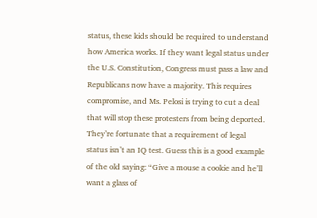status, these kids should be required to understand how America works. If they want legal status under the U.S. Constitution, Congress must pass a law and Republicans now have a majority. This requires compromise, and Ms. Pelosi is trying to cut a deal that will stop these protesters from being deported. They’re fortunate that a requirement of legal status isn’t an IQ test. Guess this is a good example of the old saying: “Give a mouse a cookie and he’ll want a glass of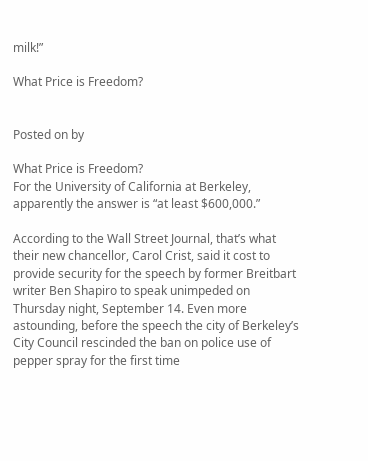milk!”

What Price is Freedom?


Posted on by

What Price is Freedom?
For the University of California at Berkeley, apparently the answer is “at least $600,000.”

According to the Wall Street Journal, that’s what their new chancellor, Carol Crist, said it cost to provide security for the speech by former Breitbart writer Ben Shapiro to speak unimpeded on Thursday night, September 14. Even more astounding, before the speech the city of Berkeley’s City Council rescinded the ban on police use of pepper spray for the first time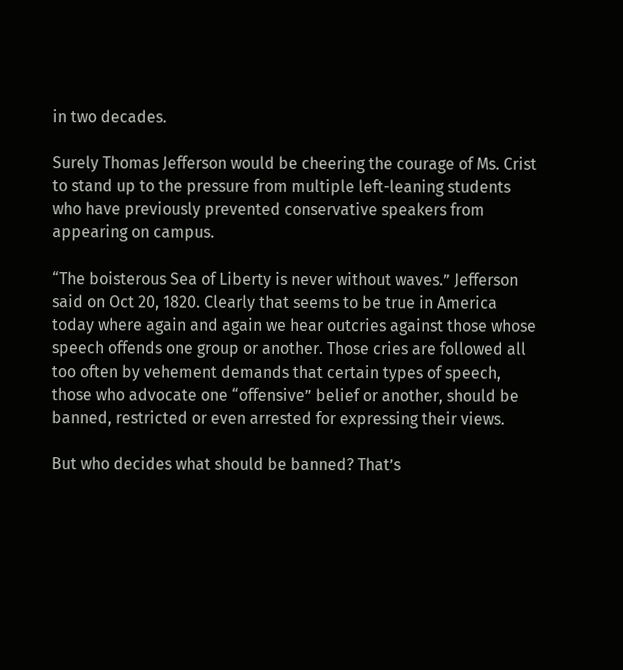in two decades.

Surely Thomas Jefferson would be cheering the courage of Ms. Crist to stand up to the pressure from multiple left-leaning students who have previously prevented conservative speakers from appearing on campus.

“The boisterous Sea of Liberty is never without waves.” Jefferson said on Oct 20, 1820. Clearly that seems to be true in America today where again and again we hear outcries against those whose speech offends one group or another. Those cries are followed all too often by vehement demands that certain types of speech, those who advocate one “offensive” belief or another, should be banned, restricted or even arrested for expressing their views.

But who decides what should be banned? That’s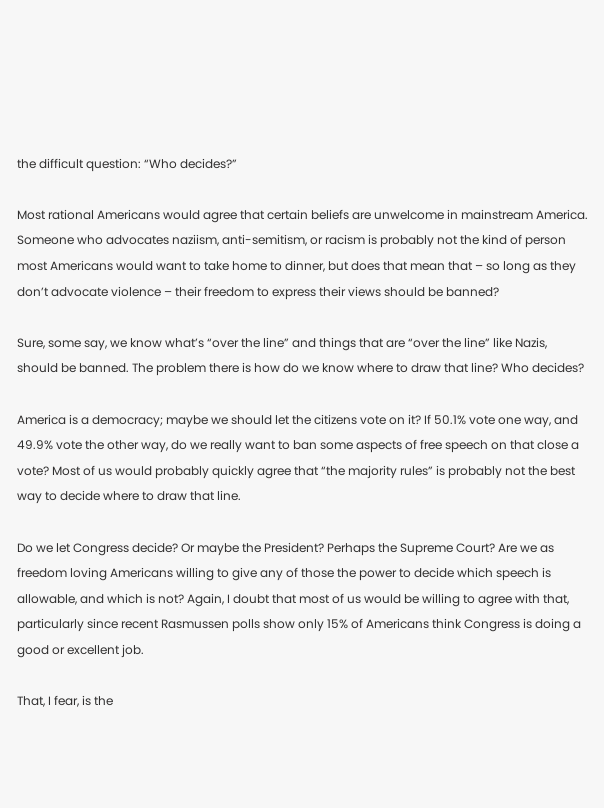the difficult question: “Who decides?”

Most rational Americans would agree that certain beliefs are unwelcome in mainstream America. Someone who advocates naziism, anti-semitism, or racism is probably not the kind of person most Americans would want to take home to dinner, but does that mean that – so long as they don’t advocate violence – their freedom to express their views should be banned?

Sure, some say, we know what’s “over the line” and things that are “over the line” like Nazis, should be banned. The problem there is how do we know where to draw that line? Who decides?

America is a democracy; maybe we should let the citizens vote on it? If 50.1% vote one way, and 49.9% vote the other way, do we really want to ban some aspects of free speech on that close a vote? Most of us would probably quickly agree that “the majority rules” is probably not the best way to decide where to draw that line.

Do we let Congress decide? Or maybe the President? Perhaps the Supreme Court? Are we as freedom loving Americans willing to give any of those the power to decide which speech is allowable, and which is not? Again, I doubt that most of us would be willing to agree with that, particularly since recent Rasmussen polls show only 15% of Americans think Congress is doing a good or excellent job.

That, I fear, is the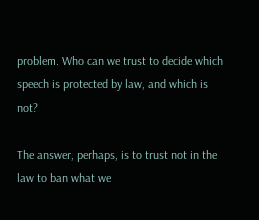problem. Who can we trust to decide which speech is protected by law, and which is not?

The answer, perhaps, is to trust not in the law to ban what we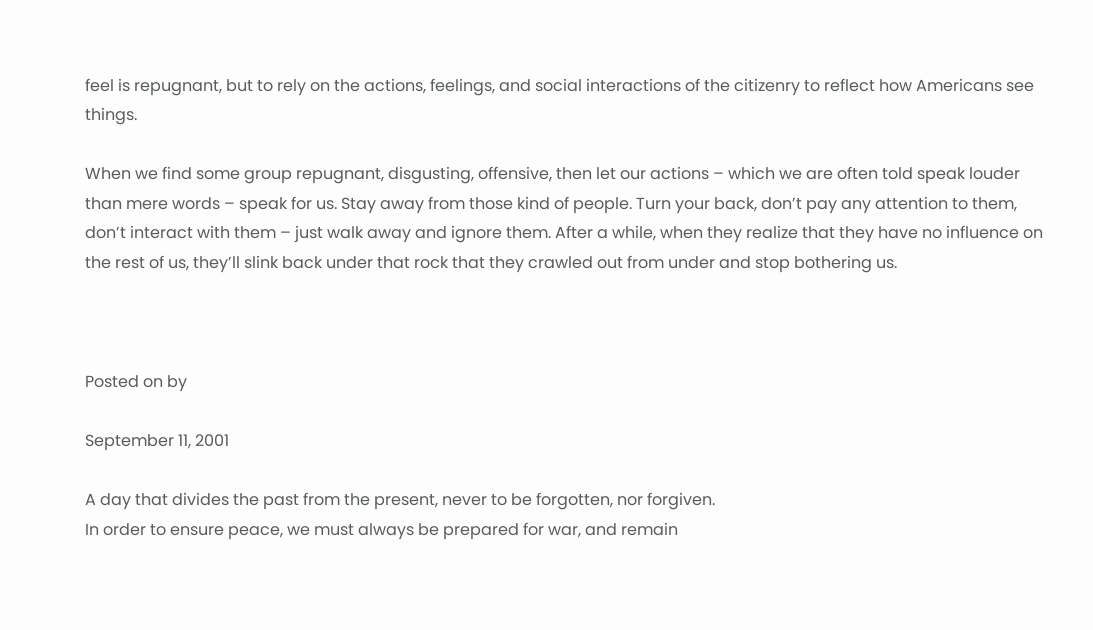feel is repugnant, but to rely on the actions, feelings, and social interactions of the citizenry to reflect how Americans see things.

When we find some group repugnant, disgusting, offensive, then let our actions – which we are often told speak louder than mere words – speak for us. Stay away from those kind of people. Turn your back, don’t pay any attention to them, don’t interact with them – just walk away and ignore them. After a while, when they realize that they have no influence on the rest of us, they’ll slink back under that rock that they crawled out from under and stop bothering us.



Posted on by

September 11, 2001

A day that divides the past from the present, never to be forgotten, nor forgiven.
In order to ensure peace, we must always be prepared for war, and remain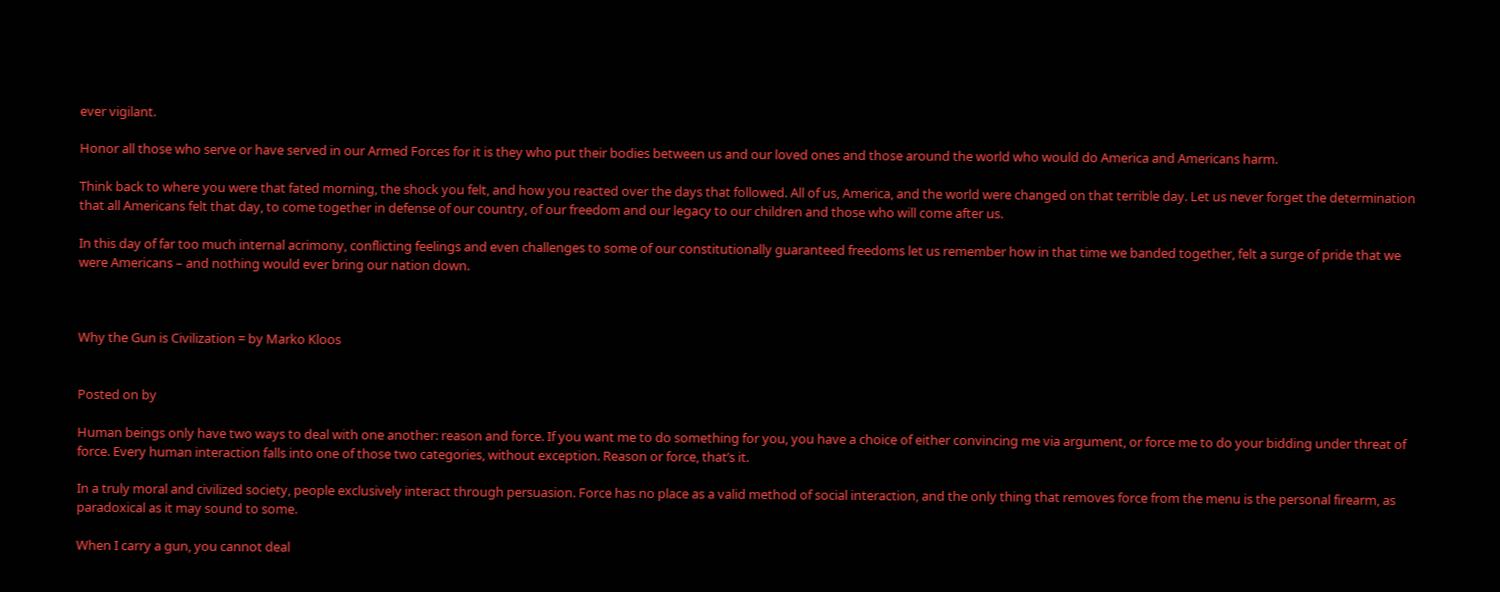ever vigilant.

Honor all those who serve or have served in our Armed Forces for it is they who put their bodies between us and our loved ones and those around the world who would do America and Americans harm.

Think back to where you were that fated morning, the shock you felt, and how you reacted over the days that followed. All of us, America, and the world were changed on that terrible day. Let us never forget the determination that all Americans felt that day, to come together in defense of our country, of our freedom and our legacy to our children and those who will come after us.

In this day of far too much internal acrimony, conflicting feelings and even challenges to some of our constitutionally guaranteed freedoms let us remember how in that time we banded together, felt a surge of pride that we were Americans – and nothing would ever bring our nation down.



Why the Gun is Civilization = by Marko Kloos


Posted on by

Human beings only have two ways to deal with one another: reason and force. If you want me to do something for you, you have a choice of either convincing me via argument, or force me to do your bidding under threat of force. Every human interaction falls into one of those two categories, without exception. Reason or force, that’s it.

In a truly moral and civilized society, people exclusively interact through persuasion. Force has no place as a valid method of social interaction, and the only thing that removes force from the menu is the personal firearm, as paradoxical as it may sound to some.

When I carry a gun, you cannot deal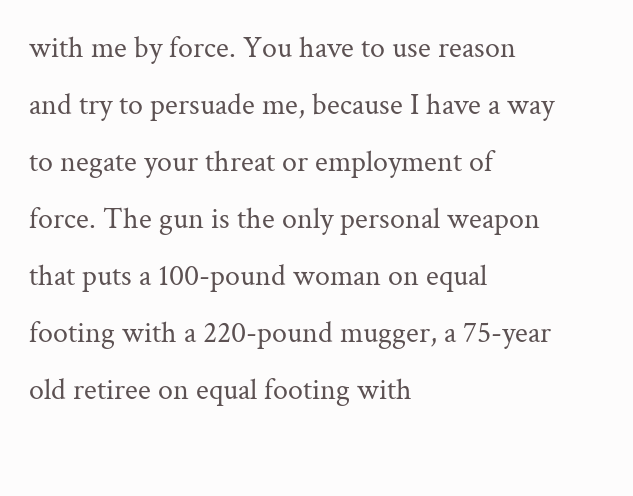with me by force. You have to use reason and try to persuade me, because I have a way to negate your threat or employment of force. The gun is the only personal weapon that puts a 100-pound woman on equal footing with a 220-pound mugger, a 75-year old retiree on equal footing with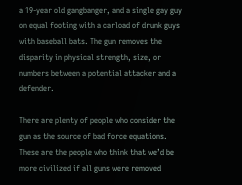a 19-year old gangbanger, and a single gay guy on equal footing with a carload of drunk guys with baseball bats. The gun removes the disparity in physical strength, size, or numbers between a potential attacker and a defender.

There are plenty of people who consider the gun as the source of bad force equations. These are the people who think that we’d be more civilized if all guns were removed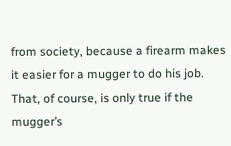from society, because a firearm makes it easier for a mugger to do his job. That, of course, is only true if the mugger’s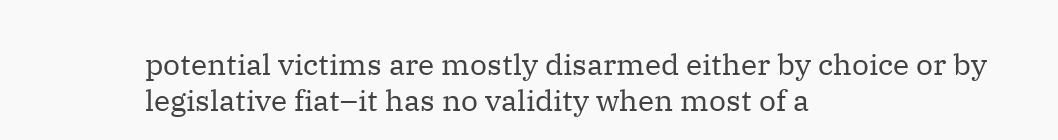potential victims are mostly disarmed either by choice or by legislative fiat–it has no validity when most of a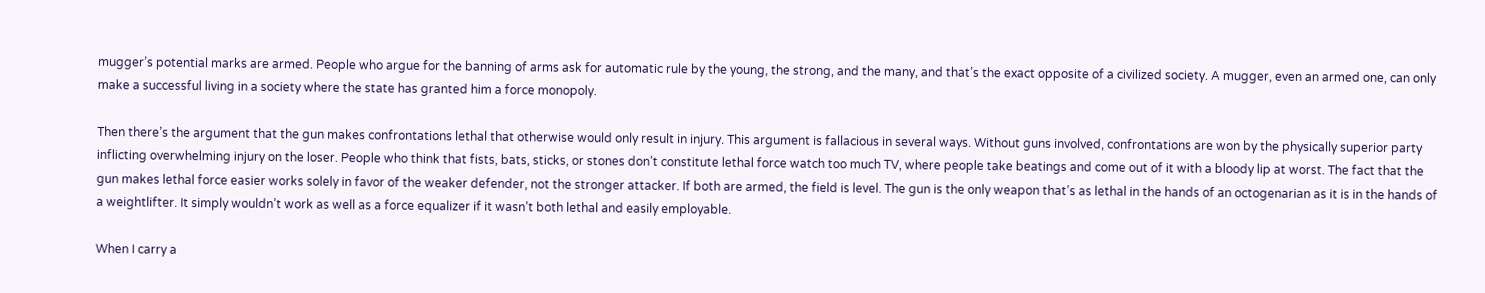mugger’s potential marks are armed. People who argue for the banning of arms ask for automatic rule by the young, the strong, and the many, and that’s the exact opposite of a civilized society. A mugger, even an armed one, can only make a successful living in a society where the state has granted him a force monopoly.

Then there’s the argument that the gun makes confrontations lethal that otherwise would only result in injury. This argument is fallacious in several ways. Without guns involved, confrontations are won by the physically superior party inflicting overwhelming injury on the loser. People who think that fists, bats, sticks, or stones don’t constitute lethal force watch too much TV, where people take beatings and come out of it with a bloody lip at worst. The fact that the gun makes lethal force easier works solely in favor of the weaker defender, not the stronger attacker. If both are armed, the field is level. The gun is the only weapon that’s as lethal in the hands of an octogenarian as it is in the hands of a weightlifter. It simply wouldn’t work as well as a force equalizer if it wasn’t both lethal and easily employable.

When I carry a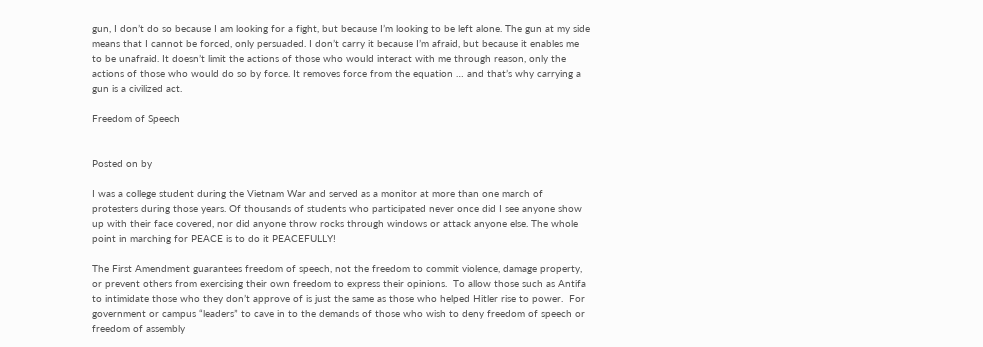gun, I don’t do so because I am looking for a fight, but because I’m looking to be left alone. The gun at my side means that I cannot be forced, only persuaded. I don’t carry it because I’m afraid, but because it enables me to be unafraid. It doesn’t limit the actions of those who would interact with me through reason, only the actions of those who would do so by force. It removes force from the equation … and that’s why carrying a gun is a civilized act.

Freedom of Speech


Posted on by

I was a college student during the Vietnam War and served as a monitor at more than one march of protesters during those years. Of thousands of students who participated never once did I see anyone show up with their face covered, nor did anyone throw rocks through windows or attack anyone else. The whole point in marching for PEACE is to do it PEACEFULLY!

The First Amendment guarantees freedom of speech, not the freedom to commit violence, damage property, or prevent others from exercising their own freedom to express their opinions.  To allow those such as Antifa to intimidate those who they don’t approve of is just the same as those who helped Hitler rise to power.  For government or campus “leaders” to cave in to the demands of those who wish to deny freedom of speech or freedom of assembly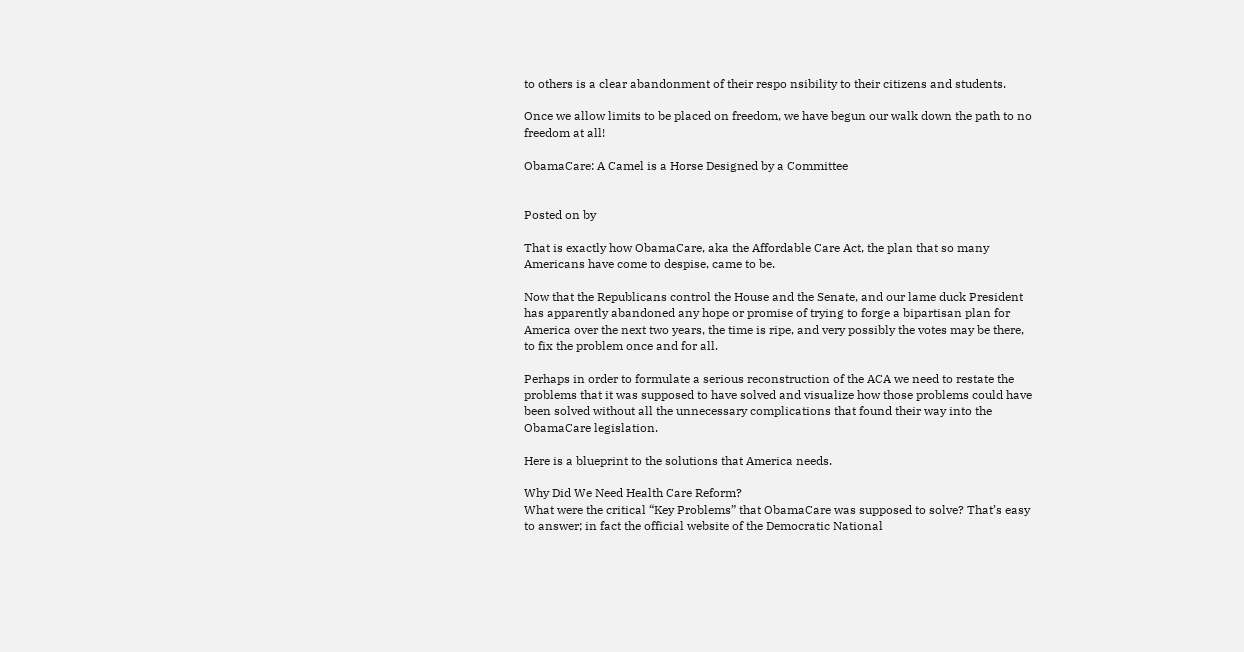to others is a clear abandonment of their respo nsibility to their citizens and students.

Once we allow limits to be placed on freedom, we have begun our walk down the path to no freedom at all!

ObamaCare: A Camel is a Horse Designed by a Committee


Posted on by

That is exactly how ObamaCare, aka the Affordable Care Act, the plan that so many Americans have come to despise, came to be.

Now that the Republicans control the House and the Senate, and our lame duck President has apparently abandoned any hope or promise of trying to forge a bipartisan plan for America over the next two years, the time is ripe, and very possibly the votes may be there, to fix the problem once and for all.

Perhaps in order to formulate a serious reconstruction of the ACA we need to restate the problems that it was supposed to have solved and visualize how those problems could have been solved without all the unnecessary complications that found their way into the ObamaCare legislation.

Here is a blueprint to the solutions that America needs.

Why Did We Need Health Care Reform?
What were the critical “Key Problems” that ObamaCare was supposed to solve? That’s easy to answer; in fact the official website of the Democratic National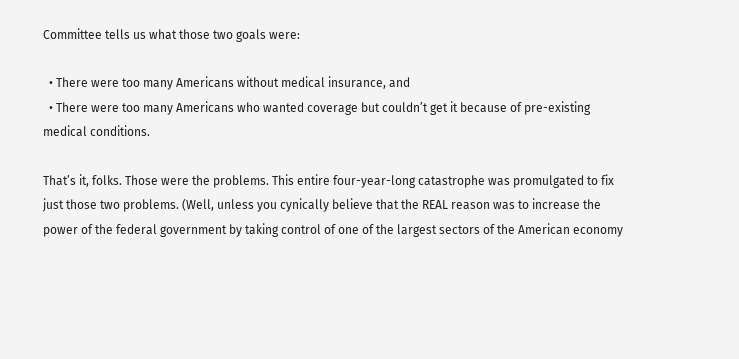Committee tells us what those two goals were:

  • There were too many Americans without medical insurance, and
  • There were too many Americans who wanted coverage but couldn’t get it because of pre-existing medical conditions.

That’s it, folks. Those were the problems. This entire four-year-long catastrophe was promulgated to fix just those two problems. (Well, unless you cynically believe that the REAL reason was to increase the power of the federal government by taking control of one of the largest sectors of the American economy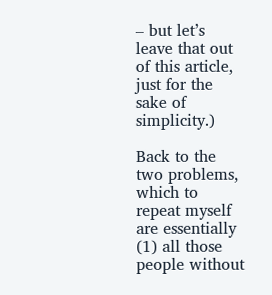– but let’s leave that out of this article, just for the sake of simplicity.)

Back to the two problems, which to repeat myself are essentially (1) all those people without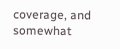coverage, and somewhat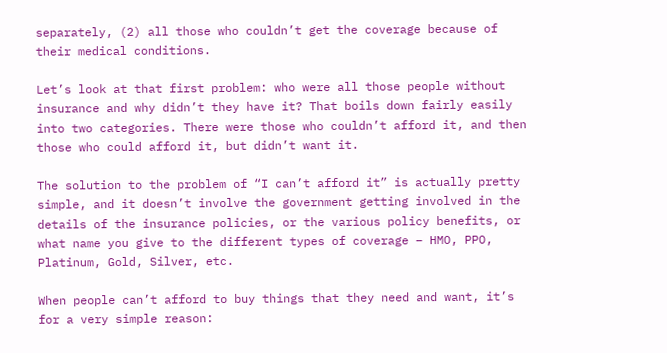separately, (2) all those who couldn’t get the coverage because of their medical conditions.

Let’s look at that first problem: who were all those people without insurance and why didn’t they have it? That boils down fairly easily into two categories. There were those who couldn’t afford it, and then those who could afford it, but didn’t want it.

The solution to the problem of “I can’t afford it” is actually pretty simple, and it doesn’t involve the government getting involved in the details of the insurance policies, or the various policy benefits, or what name you give to the different types of coverage – HMO, PPO, Platinum, Gold, Silver, etc.

When people can’t afford to buy things that they need and want, it’s for a very simple reason: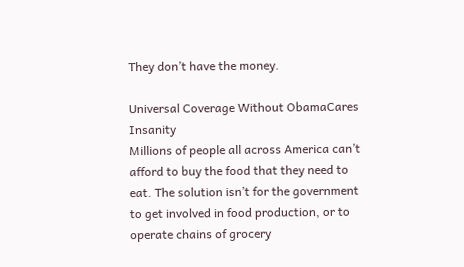They don’t have the money.

Universal Coverage Without ObamaCares Insanity
Millions of people all across America can’t afford to buy the food that they need to eat. The solution isn’t for the government to get involved in food production, or to operate chains of grocery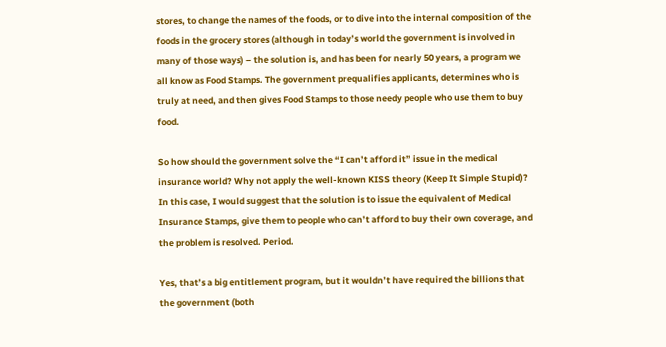stores, to change the names of the foods, or to dive into the internal composition of the foods in the grocery stores (although in today’s world the government is involved in many of those ways) – the solution is, and has been for nearly 50 years, a program we all know as Food Stamps. The government prequalifies applicants, determines who is truly at need, and then gives Food Stamps to those needy people who use them to buy food.

So how should the government solve the “I can’t afford it” issue in the medical insurance world? Why not apply the well-known KISS theory (Keep It Simple Stupid)? In this case, I would suggest that the solution is to issue the equivalent of Medical Insurance Stamps, give them to people who can’t afford to buy their own coverage, and the problem is resolved. Period.

Yes, that’s a big entitlement program, but it wouldn’t have required the billions that the government (both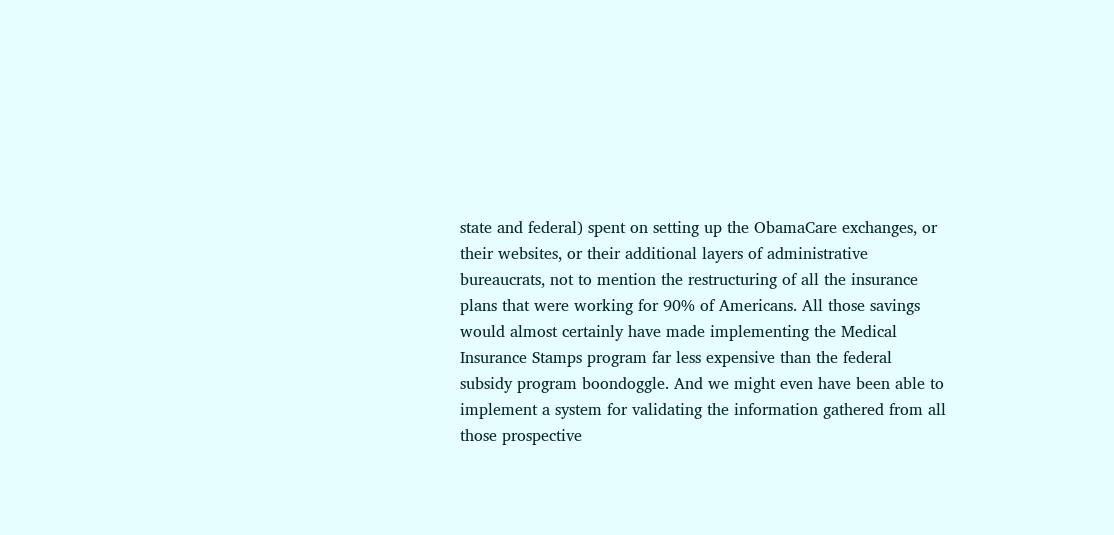state and federal) spent on setting up the ObamaCare exchanges, or their websites, or their additional layers of administrative bureaucrats, not to mention the restructuring of all the insurance plans that were working for 90% of Americans. All those savings would almost certainly have made implementing the Medical Insurance Stamps program far less expensive than the federal subsidy program boondoggle. And we might even have been able to implement a system for validating the information gathered from all those prospective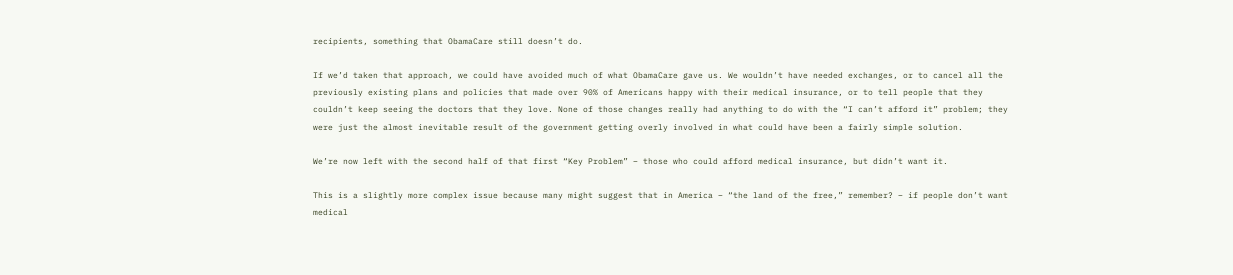recipients, something that ObamaCare still doesn’t do.

If we’d taken that approach, we could have avoided much of what ObamaCare gave us. We wouldn’t have needed exchanges, or to cancel all the previously existing plans and policies that made over 90% of Americans happy with their medical insurance, or to tell people that they couldn’t keep seeing the doctors that they love. None of those changes really had anything to do with the “I can’t afford it” problem; they were just the almost inevitable result of the government getting overly involved in what could have been a fairly simple solution.

We’re now left with the second half of that first “Key Problem” – those who could afford medical insurance, but didn’t want it.

This is a slightly more complex issue because many might suggest that in America – “the land of the free,” remember? – if people don’t want medical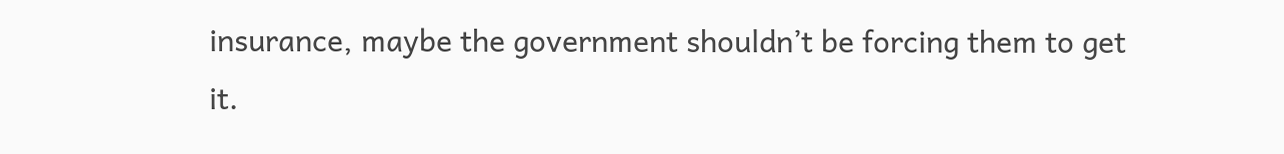insurance, maybe the government shouldn’t be forcing them to get it.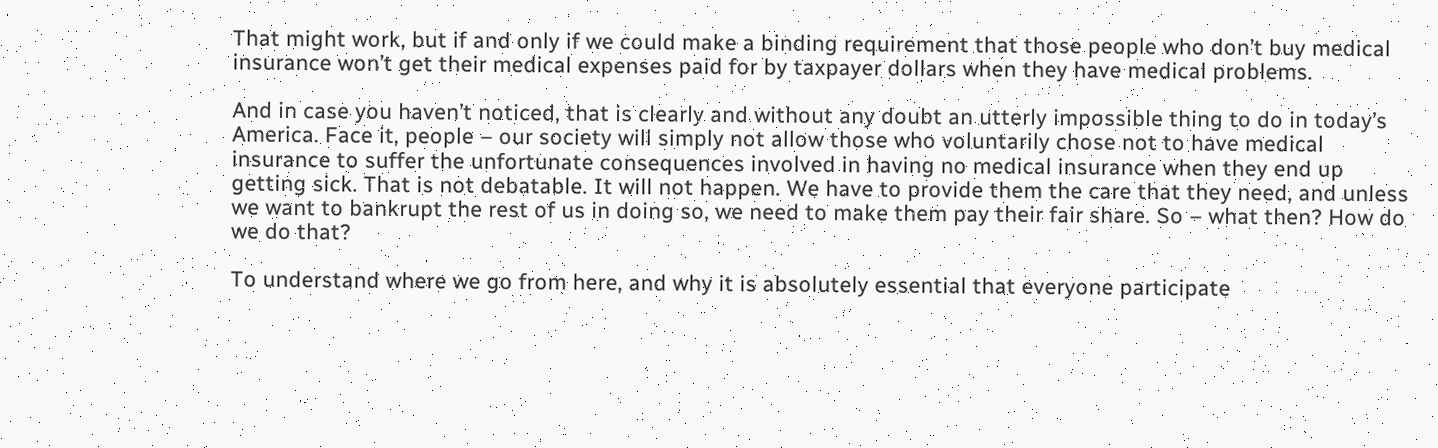That might work, but if and only if we could make a binding requirement that those people who don’t buy medical insurance won’t get their medical expenses paid for by taxpayer dollars when they have medical problems.

And in case you haven’t noticed, that is clearly and without any doubt an utterly impossible thing to do in today’s America. Face it, people – our society will simply not allow those who voluntarily chose not to have medical insurance to suffer the unfortunate consequences involved in having no medical insurance when they end up getting sick. That is not debatable. It will not happen. We have to provide them the care that they need, and unless we want to bankrupt the rest of us in doing so, we need to make them pay their fair share. So – what then? How do we do that?

To understand where we go from here, and why it is absolutely essential that everyone participate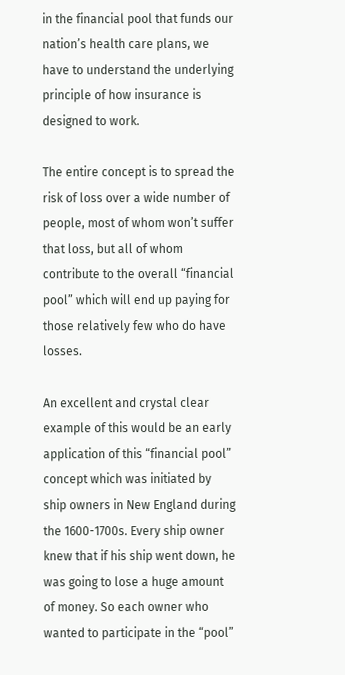in the financial pool that funds our nation’s health care plans, we have to understand the underlying principle of how insurance is designed to work.

The entire concept is to spread the risk of loss over a wide number of people, most of whom won’t suffer that loss, but all of whom contribute to the overall “financial pool” which will end up paying for those relatively few who do have losses.

An excellent and crystal clear example of this would be an early application of this “financial pool” concept which was initiated by ship owners in New England during the 1600-1700s. Every ship owner knew that if his ship went down, he was going to lose a huge amount of money. So each owner who wanted to participate in the “pool”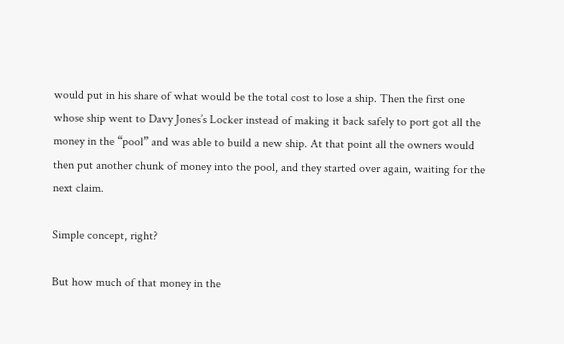would put in his share of what would be the total cost to lose a ship. Then the first one whose ship went to Davy Jones’s Locker instead of making it back safely to port got all the money in the “pool” and was able to build a new ship. At that point all the owners would then put another chunk of money into the pool, and they started over again, waiting for the next claim.

Simple concept, right?

But how much of that money in the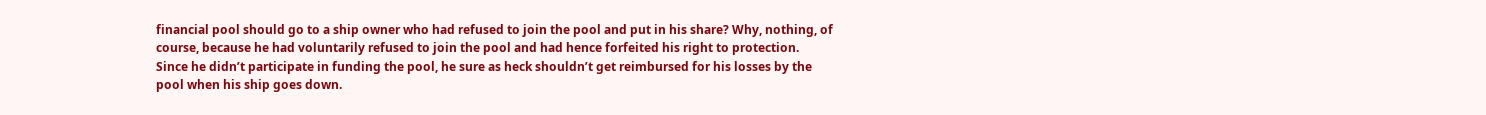financial pool should go to a ship owner who had refused to join the pool and put in his share? Why, nothing, of course, because he had voluntarily refused to join the pool and had hence forfeited his right to protection. Since he didn’t participate in funding the pool, he sure as heck shouldn’t get reimbursed for his losses by the pool when his ship goes down.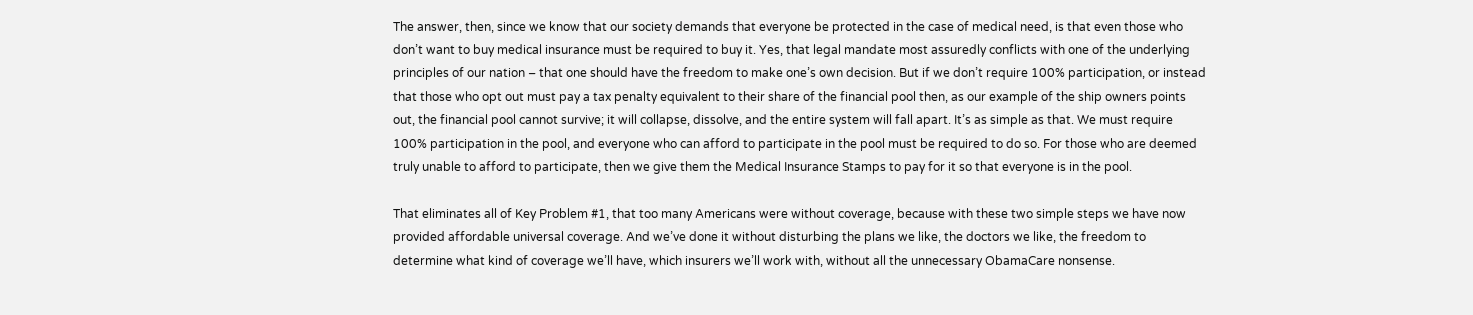The answer, then, since we know that our society demands that everyone be protected in the case of medical need, is that even those who don’t want to buy medical insurance must be required to buy it. Yes, that legal mandate most assuredly conflicts with one of the underlying principles of our nation – that one should have the freedom to make one’s own decision. But if we don’t require 100% participation, or instead that those who opt out must pay a tax penalty equivalent to their share of the financial pool then, as our example of the ship owners points out, the financial pool cannot survive; it will collapse, dissolve, and the entire system will fall apart. It’s as simple as that. We must require 100% participation in the pool, and everyone who can afford to participate in the pool must be required to do so. For those who are deemed truly unable to afford to participate, then we give them the Medical Insurance Stamps to pay for it so that everyone is in the pool.

That eliminates all of Key Problem #1, that too many Americans were without coverage, because with these two simple steps we have now provided affordable universal coverage. And we’ve done it without disturbing the plans we like, the doctors we like, the freedom to determine what kind of coverage we’ll have, which insurers we’ll work with, without all the unnecessary ObamaCare nonsense.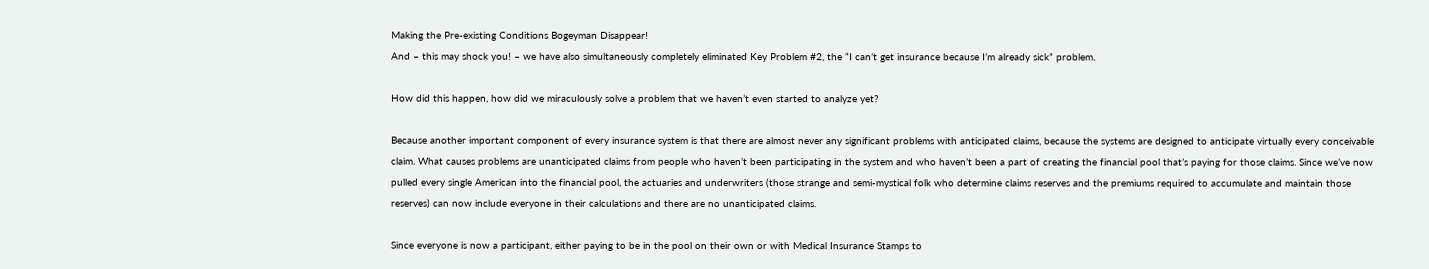Making the Pre-existing Conditions Bogeyman Disappear!
And – this may shock you! – we have also simultaneously completely eliminated Key Problem #2, the “I can’t get insurance because I’m already sick” problem.

How did this happen, how did we miraculously solve a problem that we haven’t even started to analyze yet?

Because another important component of every insurance system is that there are almost never any significant problems with anticipated claims, because the systems are designed to anticipate virtually every conceivable claim. What causes problems are unanticipated claims from people who haven’t been participating in the system and who haven’t been a part of creating the financial pool that’s paying for those claims. Since we’ve now pulled every single American into the financial pool, the actuaries and underwriters (those strange and semi-mystical folk who determine claims reserves and the premiums required to accumulate and maintain those reserves) can now include everyone in their calculations and there are no unanticipated claims.

Since everyone is now a participant, either paying to be in the pool on their own or with Medical Insurance Stamps to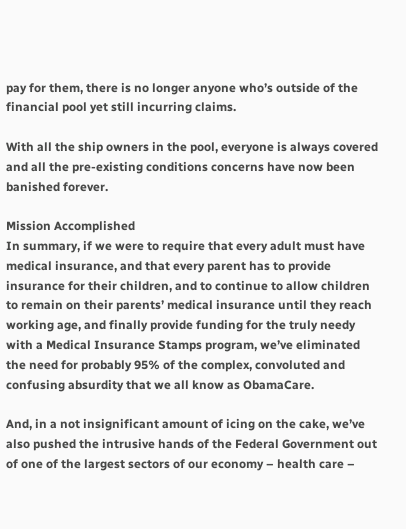pay for them, there is no longer anyone who’s outside of the financial pool yet still incurring claims.

With all the ship owners in the pool, everyone is always covered and all the pre-existing conditions concerns have now been banished forever.

Mission Accomplished
In summary, if we were to require that every adult must have medical insurance, and that every parent has to provide insurance for their children, and to continue to allow children to remain on their parents’ medical insurance until they reach working age, and finally provide funding for the truly needy with a Medical Insurance Stamps program, we’ve eliminated the need for probably 95% of the complex, convoluted and confusing absurdity that we all know as ObamaCare.

And, in a not insignificant amount of icing on the cake, we’ve also pushed the intrusive hands of the Federal Government out of one of the largest sectors of our economy – health care –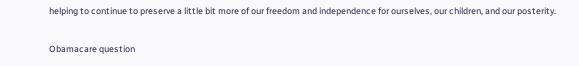helping to continue to preserve a little bit more of our freedom and independence for ourselves, our children, and our posterity.

Obamacare question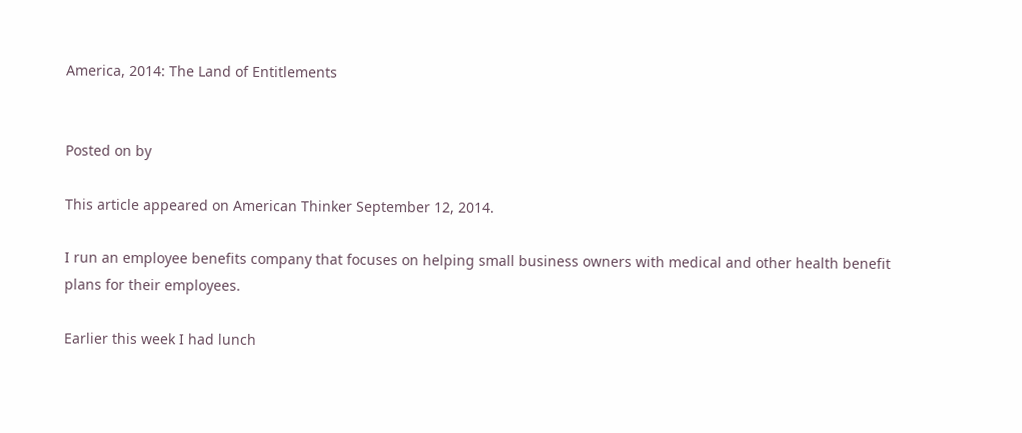America, 2014: The Land of Entitlements


Posted on by

This article appeared on American Thinker September 12, 2014.

I run an employee benefits company that focuses on helping small business owners with medical and other health benefit plans for their employees.

Earlier this week I had lunch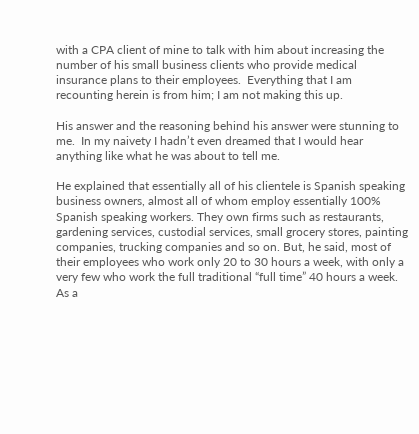with a CPA client of mine to talk with him about increasing the number of his small business clients who provide medical insurance plans to their employees.  Everything that I am recounting herein is from him; I am not making this up.

His answer and the reasoning behind his answer were stunning to me.  In my naivety I hadn’t even dreamed that I would hear anything like what he was about to tell me.

He explained that essentially all of his clientele is Spanish speaking business owners, almost all of whom employ essentially 100% Spanish speaking workers. They own firms such as restaurants, gardening services, custodial services, small grocery stores, painting companies, trucking companies and so on. But, he said, most of their employees who work only 20 to 30 hours a week, with only a very few who work the full traditional “full time” 40 hours a week. As a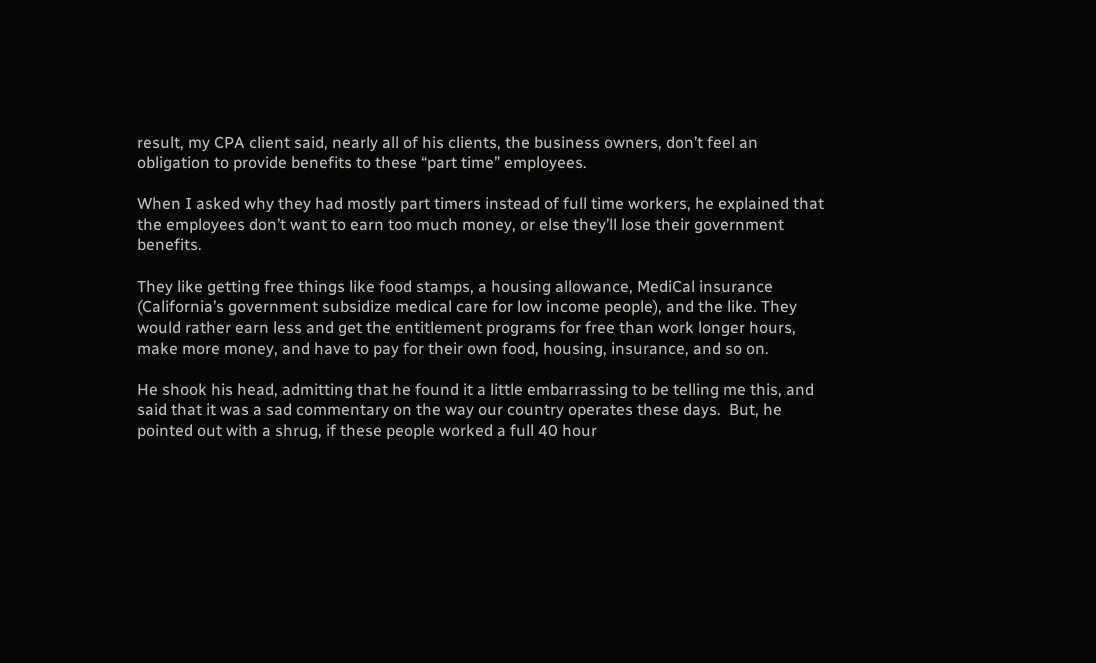result, my CPA client said, nearly all of his clients, the business owners, don’t feel an obligation to provide benefits to these “part time” employees.

When I asked why they had mostly part timers instead of full time workers, he explained that the employees don’t want to earn too much money, or else they’ll lose their government benefits.

They like getting free things like food stamps, a housing allowance, MediCal insurance (California’s government subsidize medical care for low income people), and the like. They would rather earn less and get the entitlement programs for free than work longer hours, make more money, and have to pay for their own food, housing, insurance, and so on.

He shook his head, admitting that he found it a little embarrassing to be telling me this, and said that it was a sad commentary on the way our country operates these days.  But, he pointed out with a shrug, if these people worked a full 40 hour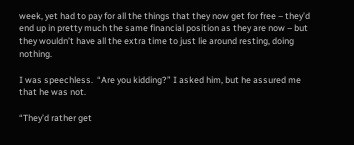week, yet had to pay for all the things that they now get for free – they’d end up in pretty much the same financial position as they are now – but they wouldn’t have all the extra time to just lie around resting, doing nothing.

I was speechless.  “Are you kidding?” I asked him, but he assured me that he was not.

“They’d rather get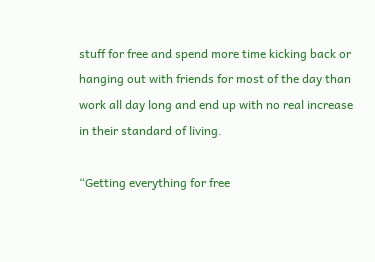stuff for free and spend more time kicking back or hanging out with friends for most of the day than work all day long and end up with no real increase in their standard of living.

“Getting everything for free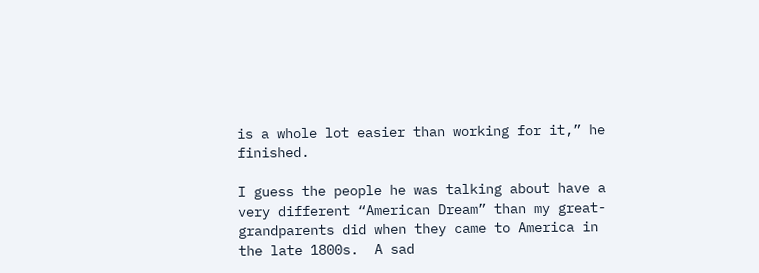is a whole lot easier than working for it,” he finished.

I guess the people he was talking about have a very different “American Dream” than my great-grandparents did when they came to America in the late 1800s.  A sad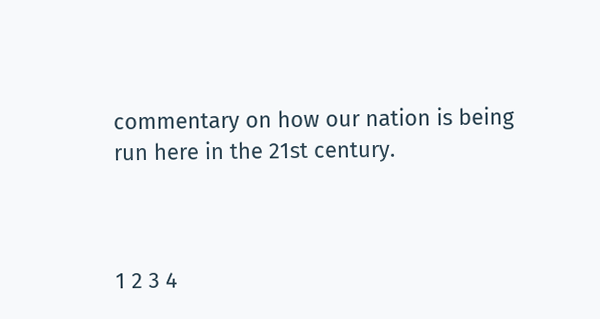commentary on how our nation is being run here in the 21st century.



1 2 3 4